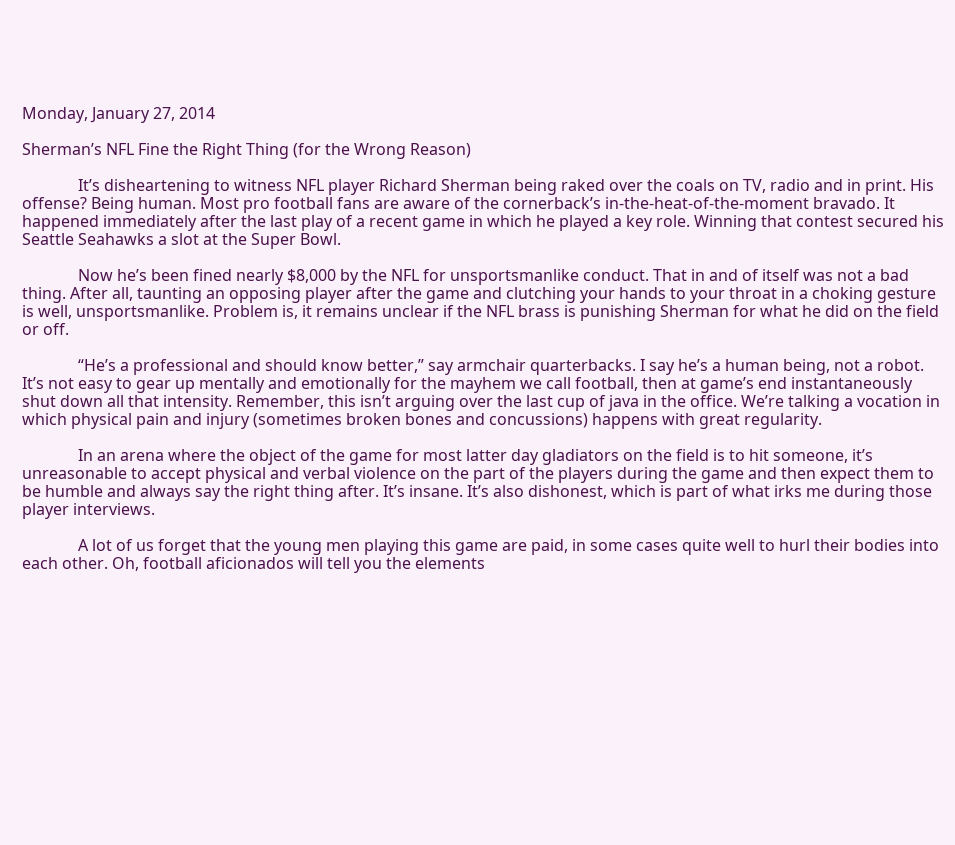Monday, January 27, 2014

Sherman’s NFL Fine the Right Thing (for the Wrong Reason)

              It’s disheartening to witness NFL player Richard Sherman being raked over the coals on TV, radio and in print. His offense? Being human. Most pro football fans are aware of the cornerback’s in-the-heat-of-the-moment bravado. It happened immediately after the last play of a recent game in which he played a key role. Winning that contest secured his Seattle Seahawks a slot at the Super Bowl.

              Now he’s been fined nearly $8,000 by the NFL for unsportsmanlike conduct. That in and of itself was not a bad thing. After all, taunting an opposing player after the game and clutching your hands to your throat in a choking gesture is well, unsportsmanlike. Problem is, it remains unclear if the NFL brass is punishing Sherman for what he did on the field or off.

              “He’s a professional and should know better,” say armchair quarterbacks. I say he’s a human being, not a robot. It’s not easy to gear up mentally and emotionally for the mayhem we call football, then at game’s end instantaneously shut down all that intensity. Remember, this isn’t arguing over the last cup of java in the office. We’re talking a vocation in which physical pain and injury (sometimes broken bones and concussions) happens with great regularity.

              In an arena where the object of the game for most latter day gladiators on the field is to hit someone, it’s unreasonable to accept physical and verbal violence on the part of the players during the game and then expect them to be humble and always say the right thing after. It’s insane. It’s also dishonest, which is part of what irks me during those player interviews.

              A lot of us forget that the young men playing this game are paid, in some cases quite well to hurl their bodies into each other. Oh, football aficionados will tell you the elements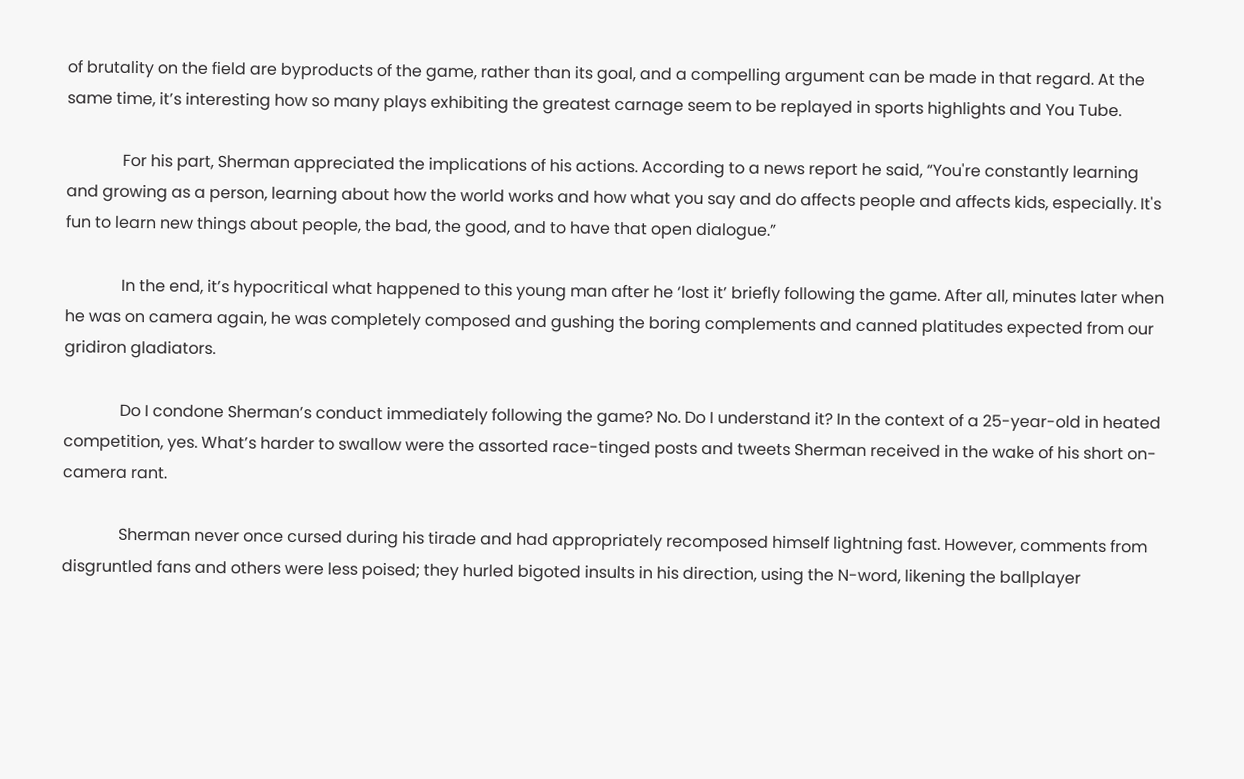of brutality on the field are byproducts of the game, rather than its goal, and a compelling argument can be made in that regard. At the same time, it’s interesting how so many plays exhibiting the greatest carnage seem to be replayed in sports highlights and You Tube.

              For his part, Sherman appreciated the implications of his actions. According to a news report he said, “You're constantly learning and growing as a person, learning about how the world works and how what you say and do affects people and affects kids, especially. It's fun to learn new things about people, the bad, the good, and to have that open dialogue.”

              In the end, it’s hypocritical what happened to this young man after he ‘lost it’ briefly following the game. After all, minutes later when he was on camera again, he was completely composed and gushing the boring complements and canned platitudes expected from our gridiron gladiators.

              Do I condone Sherman’s conduct immediately following the game? No. Do I understand it? In the context of a 25-year-old in heated competition, yes. What’s harder to swallow were the assorted race-tinged posts and tweets Sherman received in the wake of his short on-camera rant.

              Sherman never once cursed during his tirade and had appropriately recomposed himself lightning fast. However, comments from disgruntled fans and others were less poised; they hurled bigoted insults in his direction, using the N-word, likening the ballplayer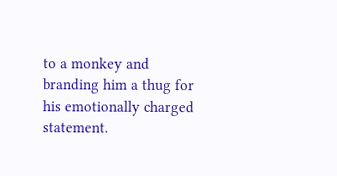to a monkey and branding him a thug for his emotionally charged statement.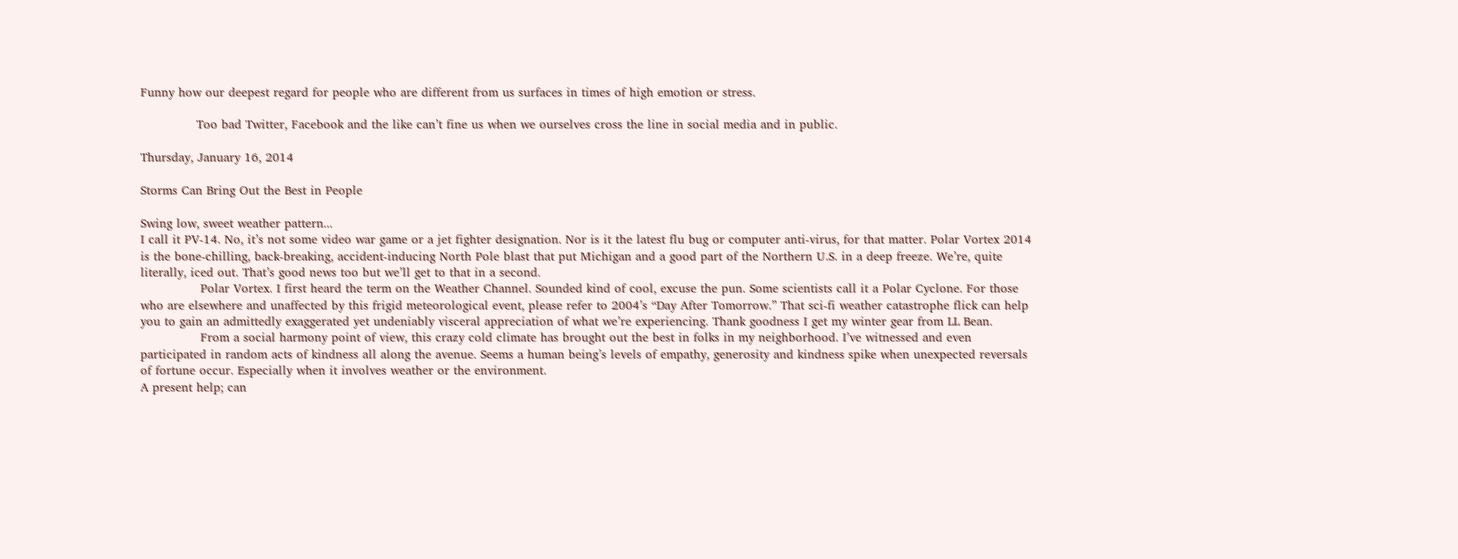Funny how our deepest regard for people who are different from us surfaces in times of high emotion or stress.

              Too bad Twitter, Facebook and the like can’t fine us when we ourselves cross the line in social media and in public.

Thursday, January 16, 2014

Storms Can Bring Out the Best in People

Swing low, sweet weather pattern...
I call it PV-14. No, it’s not some video war game or a jet fighter designation. Nor is it the latest flu bug or computer anti-virus, for that matter. Polar Vortex 2014 is the bone-chilling, back-breaking, accident-inducing North Pole blast that put Michigan and a good part of the Northern U.S. in a deep freeze. We’re, quite literally, iced out. That’s good news too but we’ll get to that in a second.
               Polar Vortex. I first heard the term on the Weather Channel. Sounded kind of cool, excuse the pun. Some scientists call it a Polar Cyclone. For those who are elsewhere and unaffected by this frigid meteorological event, please refer to 2004’s “Day After Tomorrow.” That sci-fi weather catastrophe flick can help you to gain an admittedly exaggerated yet undeniably visceral appreciation of what we’re experiencing. Thank goodness I get my winter gear from LL Bean.
               From a social harmony point of view, this crazy cold climate has brought out the best in folks in my neighborhood. I’ve witnessed and even participated in random acts of kindness all along the avenue. Seems a human being’s levels of empathy, generosity and kindness spike when unexpected reversals of fortune occur. Especially when it involves weather or the environment.
A present help; can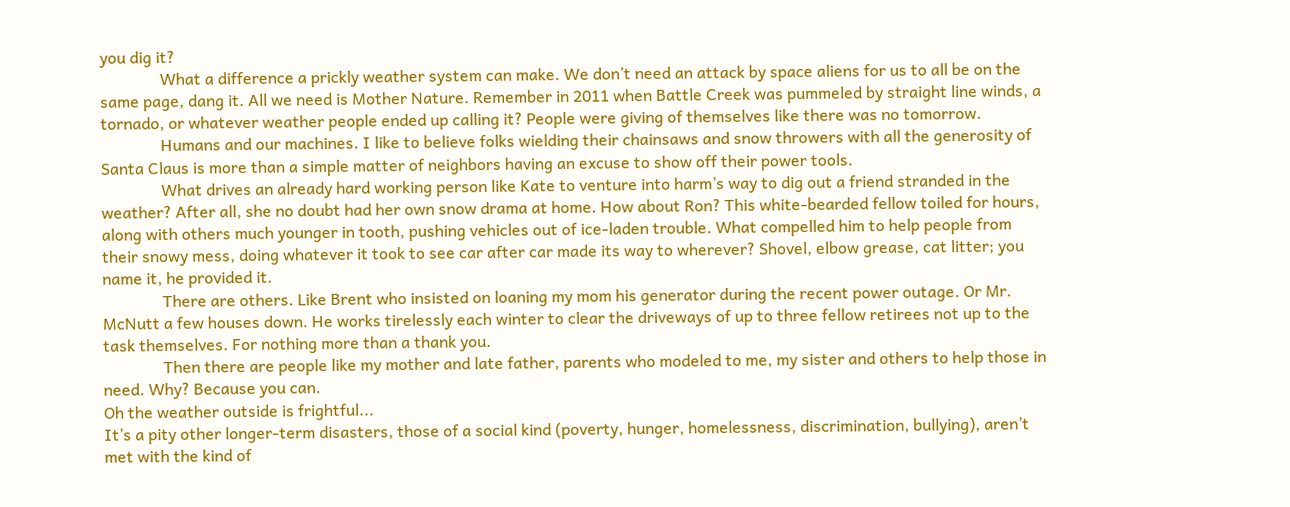you dig it?
               What a difference a prickly weather system can make. We don’t need an attack by space aliens for us to all be on the same page, dang it. All we need is Mother Nature. Remember in 2011 when Battle Creek was pummeled by straight line winds, a tornado, or whatever weather people ended up calling it? People were giving of themselves like there was no tomorrow.
               Humans and our machines. I like to believe folks wielding their chainsaws and snow throwers with all the generosity of Santa Claus is more than a simple matter of neighbors having an excuse to show off their power tools.
               What drives an already hard working person like Kate to venture into harm’s way to dig out a friend stranded in the weather? After all, she no doubt had her own snow drama at home. How about Ron? This white-bearded fellow toiled for hours, along with others much younger in tooth, pushing vehicles out of ice-laden trouble. What compelled him to help people from their snowy mess, doing whatever it took to see car after car made its way to wherever? Shovel, elbow grease, cat litter; you name it, he provided it.
               There are others. Like Brent who insisted on loaning my mom his generator during the recent power outage. Or Mr. McNutt a few houses down. He works tirelessly each winter to clear the driveways of up to three fellow retirees not up to the task themselves. For nothing more than a thank you.
               Then there are people like my mother and late father, parents who modeled to me, my sister and others to help those in need. Why? Because you can.
Oh the weather outside is frightful...
It’s a pity other longer-term disasters, those of a social kind (poverty, hunger, homelessness, discrimination, bullying), aren’t met with the kind of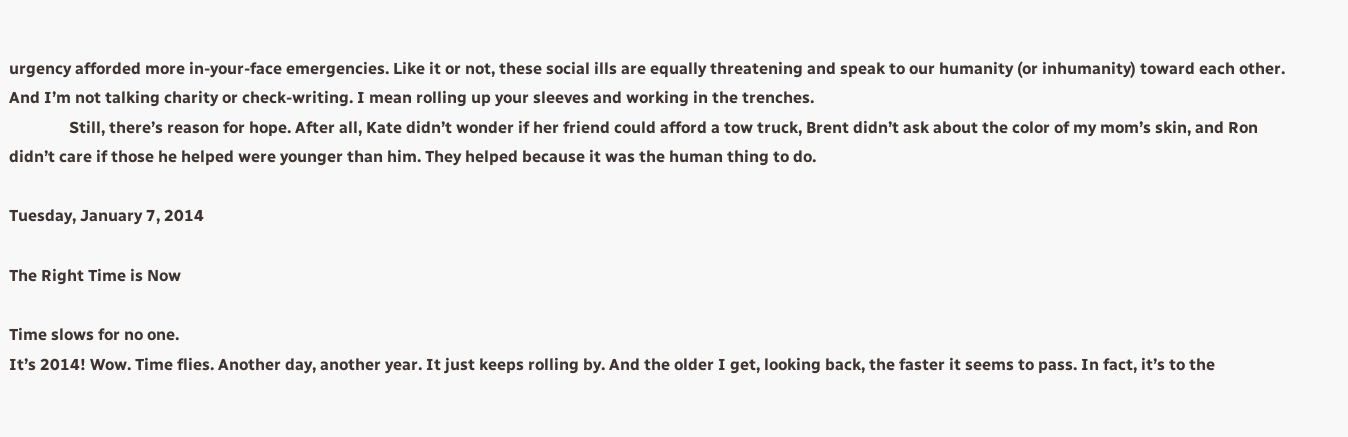urgency afforded more in-your-face emergencies. Like it or not, these social ills are equally threatening and speak to our humanity (or inhumanity) toward each other. And I’m not talking charity or check-writing. I mean rolling up your sleeves and working in the trenches.
               Still, there’s reason for hope. After all, Kate didn’t wonder if her friend could afford a tow truck, Brent didn’t ask about the color of my mom’s skin, and Ron didn’t care if those he helped were younger than him. They helped because it was the human thing to do.

Tuesday, January 7, 2014

The Right Time is Now

Time slows for no one.
It’s 2014! Wow. Time flies. Another day, another year. It just keeps rolling by. And the older I get, looking back, the faster it seems to pass. In fact, it’s to the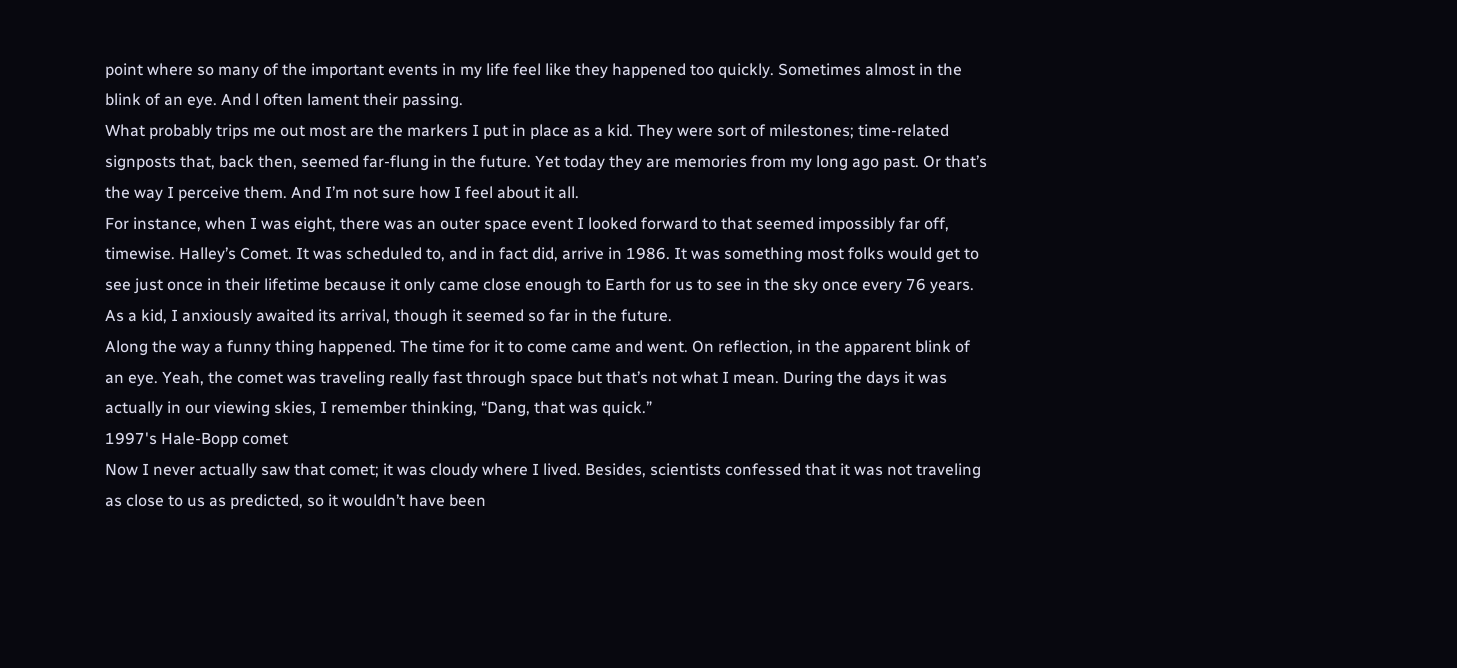point where so many of the important events in my life feel like they happened too quickly. Sometimes almost in the blink of an eye. And l often lament their passing.
What probably trips me out most are the markers I put in place as a kid. They were sort of milestones; time-related signposts that, back then, seemed far-flung in the future. Yet today they are memories from my long ago past. Or that’s the way I perceive them. And I’m not sure how I feel about it all.
For instance, when I was eight, there was an outer space event I looked forward to that seemed impossibly far off, timewise. Halley’s Comet. It was scheduled to, and in fact did, arrive in 1986. It was something most folks would get to see just once in their lifetime because it only came close enough to Earth for us to see in the sky once every 76 years. As a kid, I anxiously awaited its arrival, though it seemed so far in the future.
Along the way a funny thing happened. The time for it to come came and went. On reflection, in the apparent blink of an eye. Yeah, the comet was traveling really fast through space but that’s not what I mean. During the days it was actually in our viewing skies, I remember thinking, “Dang, that was quick.”
1997's Hale-Bopp comet
Now I never actually saw that comet; it was cloudy where I lived. Besides, scientists confessed that it was not traveling as close to us as predicted, so it wouldn’t have been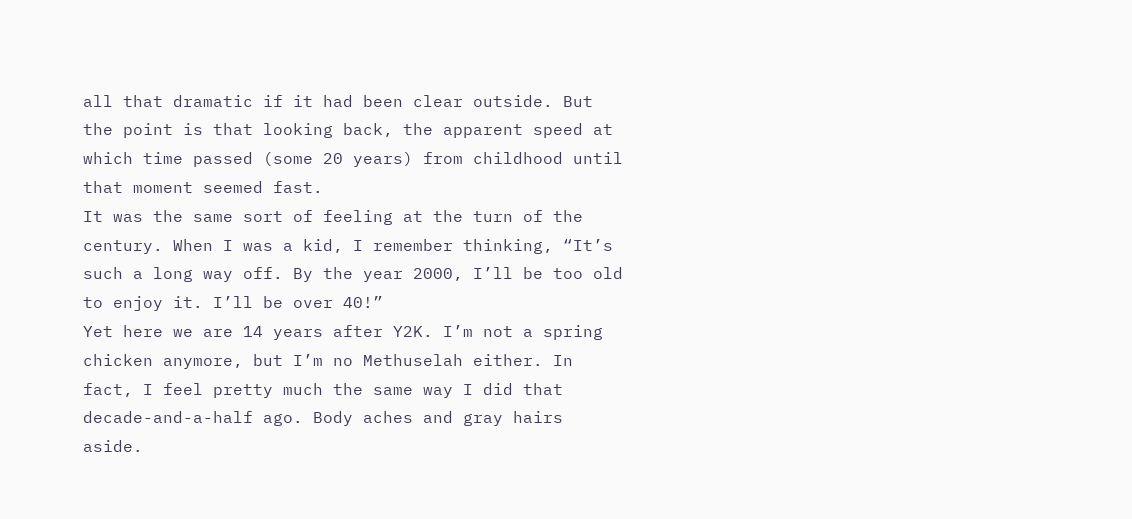all that dramatic if it had been clear outside. But the point is that looking back, the apparent speed at which time passed (some 20 years) from childhood until that moment seemed fast.
It was the same sort of feeling at the turn of the century. When I was a kid, I remember thinking, “It’s such a long way off. By the year 2000, I’ll be too old to enjoy it. I’ll be over 40!”
Yet here we are 14 years after Y2K. I’m not a spring chicken anymore, but I’m no Methuselah either. In fact, I feel pretty much the same way I did that decade-and-a-half ago. Body aches and gray hairs aside.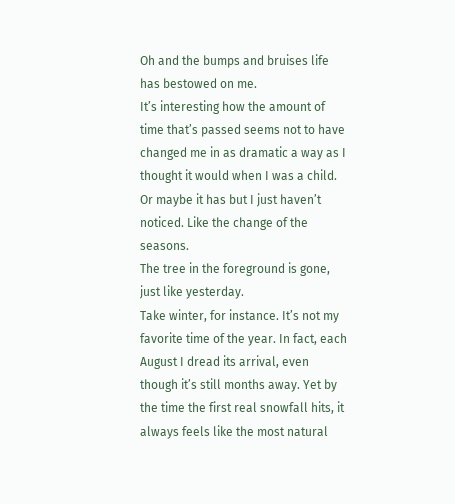Oh and the bumps and bruises life has bestowed on me.
It’s interesting how the amount of time that’s passed seems not to have changed me in as dramatic a way as I thought it would when I was a child. Or maybe it has but I just haven’t noticed. Like the change of the seasons.
The tree in the foreground is gone, just like yesterday.
Take winter, for instance. It’s not my favorite time of the year. In fact, each August I dread its arrival, even though it’s still months away. Yet by the time the first real snowfall hits, it always feels like the most natural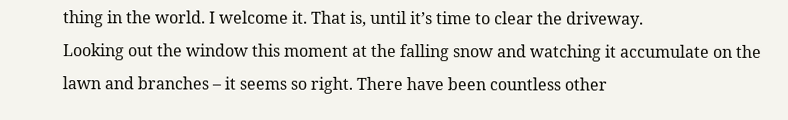thing in the world. I welcome it. That is, until it’s time to clear the driveway.
Looking out the window this moment at the falling snow and watching it accumulate on the lawn and branches – it seems so right. There have been countless other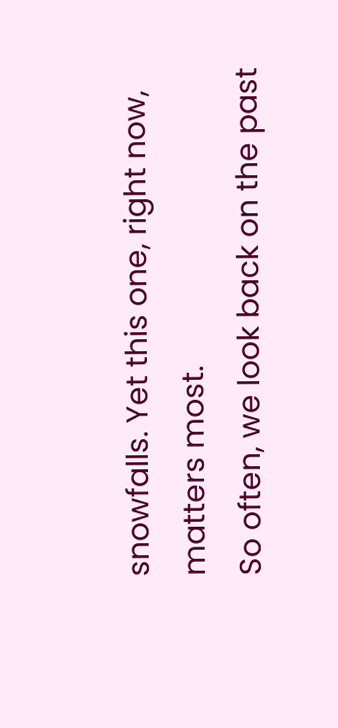snowfalls. Yet this one, right now, matters most.
So often, we look back on the past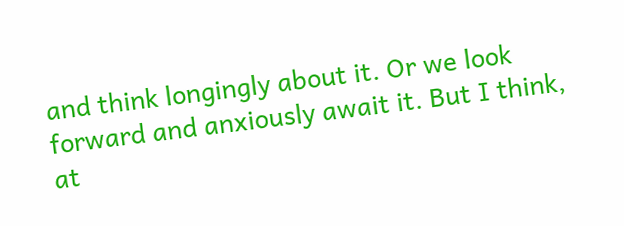and think longingly about it. Or we look forward and anxiously await it. But I think, at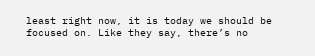least right now, it is today we should be focused on. Like they say, there’s no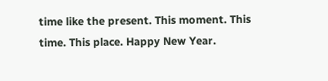time like the present. This moment. This time. This place. Happy New Year.